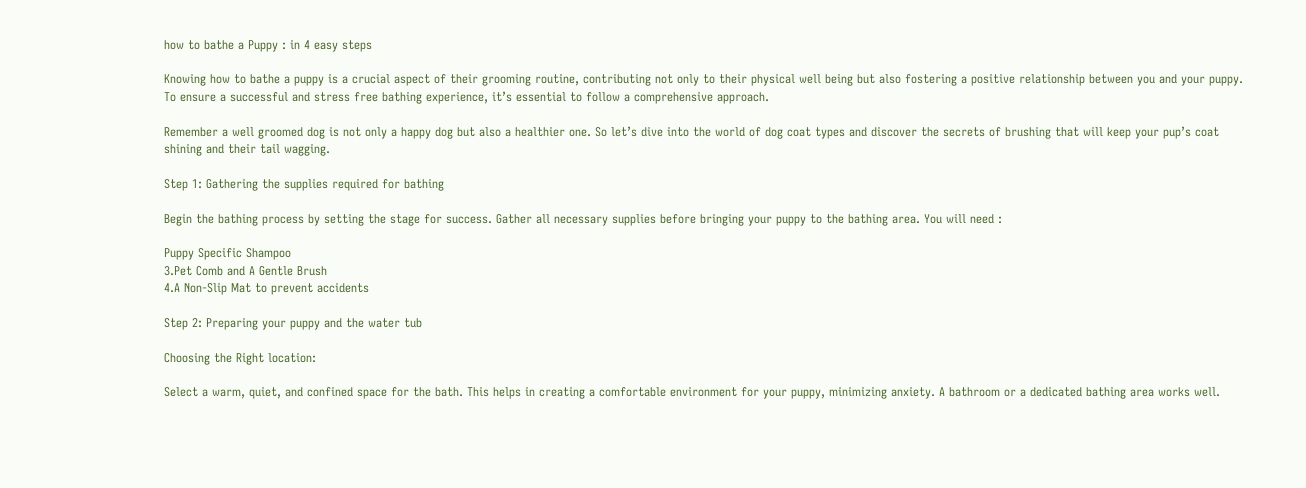how to bathe a Puppy : in 4 easy steps

Knowing how to bathe a puppy is a crucial aspect of their grooming routine, contributing not only to their physical well being but also fostering a positive relationship between you and your puppy. To ensure a successful and stress free bathing experience, it’s essential to follow a comprehensive approach.

Remember a well groomed dog is not only a happy dog but also a healthier one. So let’s dive into the world of dog coat types and discover the secrets of brushing that will keep your pup’s coat shining and their tail wagging.

Step 1: Gathering the supplies required for bathing

Begin the bathing process by setting the stage for success. Gather all necessary supplies before bringing your puppy to the bathing area. You will need :

Puppy Specific Shampoo
3.Pet Comb and A Gentle Brush
4.A Non-Slip Mat to prevent accidents

Step 2: Preparing your puppy and the water tub

Choosing the Right location:

Select a warm, quiet, and confined space for the bath. This helps in creating a comfortable environment for your puppy, minimizing anxiety. A bathroom or a dedicated bathing area works well.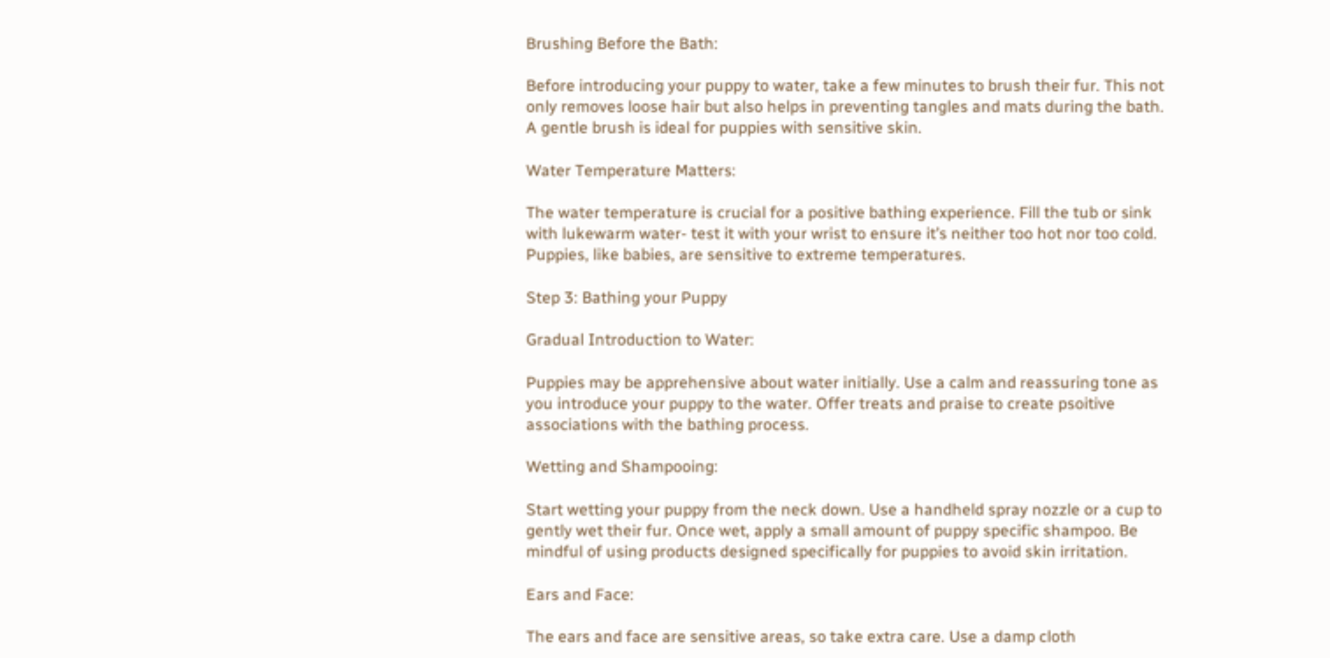Brushing Before the Bath:

Before introducing your puppy to water, take a few minutes to brush their fur. This not only removes loose hair but also helps in preventing tangles and mats during the bath. A gentle brush is ideal for puppies with sensitive skin.

Water Temperature Matters:

The water temperature is crucial for a positive bathing experience. Fill the tub or sink with lukewarm water- test it with your wrist to ensure it’s neither too hot nor too cold. Puppies, like babies, are sensitive to extreme temperatures.

Step 3: Bathing your Puppy

Gradual Introduction to Water:

Puppies may be apprehensive about water initially. Use a calm and reassuring tone as you introduce your puppy to the water. Offer treats and praise to create psoitive associations with the bathing process.

Wetting and Shampooing:

Start wetting your puppy from the neck down. Use a handheld spray nozzle or a cup to gently wet their fur. Once wet, apply a small amount of puppy specific shampoo. Be mindful of using products designed specifically for puppies to avoid skin irritation.

Ears and Face:

The ears and face are sensitive areas, so take extra care. Use a damp cloth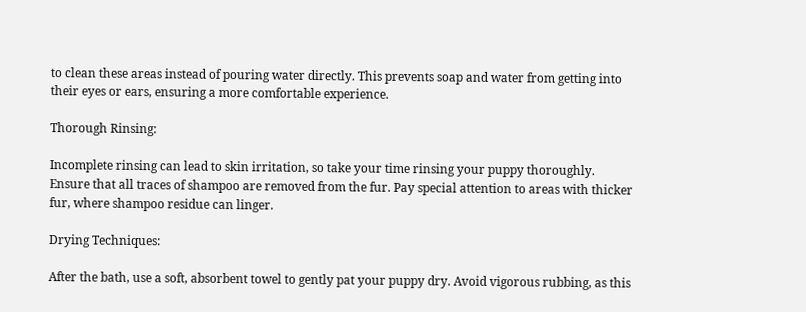to clean these areas instead of pouring water directly. This prevents soap and water from getting into their eyes or ears, ensuring a more comfortable experience.

Thorough Rinsing:

Incomplete rinsing can lead to skin irritation, so take your time rinsing your puppy thoroughly. Ensure that all traces of shampoo are removed from the fur. Pay special attention to areas with thicker fur, where shampoo residue can linger.

Drying Techniques:

After the bath, use a soft, absorbent towel to gently pat your puppy dry. Avoid vigorous rubbing, as this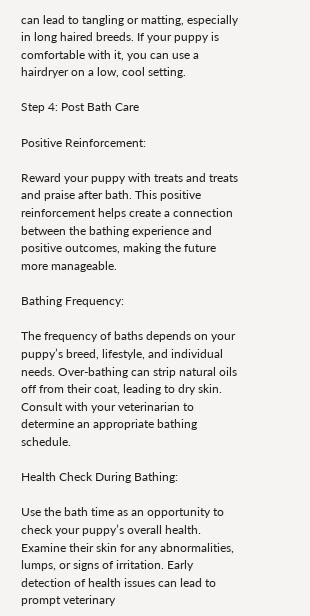can lead to tangling or matting, especially in long haired breeds. If your puppy is comfortable with it, you can use a hairdryer on a low, cool setting.

Step 4: Post Bath Care

Positive Reinforcement:

Reward your puppy with treats and treats and praise after bath. This positive reinforcement helps create a connection between the bathing experience and positive outcomes, making the future more manageable.

Bathing Frequency:

The frequency of baths depends on your puppy’s breed, lifestyle, and individual needs. Over-bathing can strip natural oils off from their coat, leading to dry skin. Consult with your veterinarian to determine an appropriate bathing schedule.

Health Check During Bathing:

Use the bath time as an opportunity to check your puppy’s overall health. Examine their skin for any abnormalities, lumps, or signs of irritation. Early detection of health issues can lead to prompt veterinary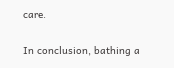care.


In conclusion, bathing a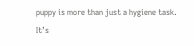puppy is more than just a hygiene task. It’s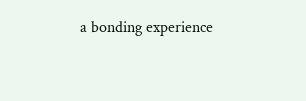a bonding experience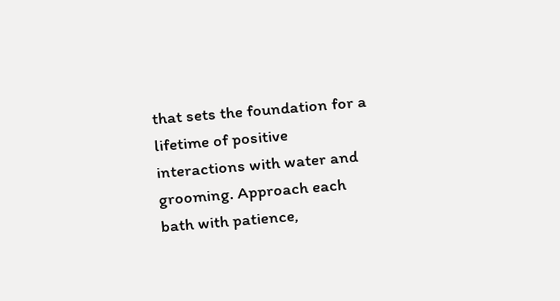that sets the foundation for a lifetime of positive interactions with water and grooming. Approach each bath with patience,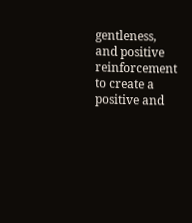gentleness, and positive reinforcement to create a positive and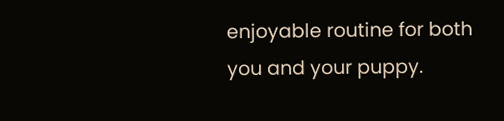enjoyable routine for both you and your puppy.